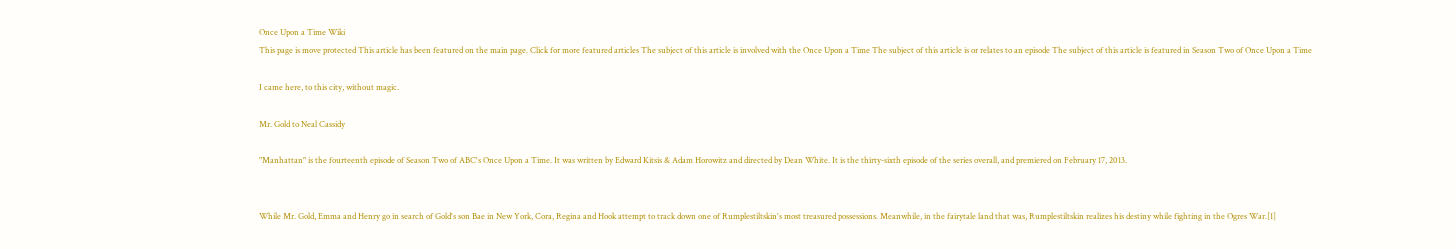Once Upon a Time Wiki
This page is move protected This article has been featured on the main page. Click for more featured articles The subject of this article is involved with the Once Upon a Time The subject of this article is or relates to an episode The subject of this article is featured in Season Two of Once Upon a Time

I came here, to this city, without magic.

Mr. Gold to Neal Cassidy

"Manhattan" is the fourteenth episode of Season Two of ABC's Once Upon a Time. It was written by Edward Kitsis & Adam Horowitz and directed by Dean White. It is the thirty-sixth episode of the series overall, and premiered on February 17, 2013.


While Mr. Gold, Emma and Henry go in search of Gold's son Bae in New York, Cora, Regina and Hook attempt to track down one of Rumplestiltskin's most treasured possessions. Meanwhile, in the fairytale land that was, Rumplestiltskin realizes his destiny while fighting in the Ogres War.[1]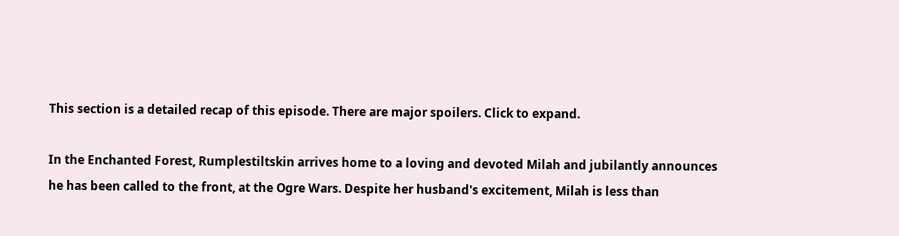This section is a detailed recap of this episode. There are major spoilers. Click to expand.

In the Enchanted Forest, Rumplestiltskin arrives home to a loving and devoted Milah and jubilantly announces he has been called to the front, at the Ogre Wars. Despite her husband's excitement, Milah is less than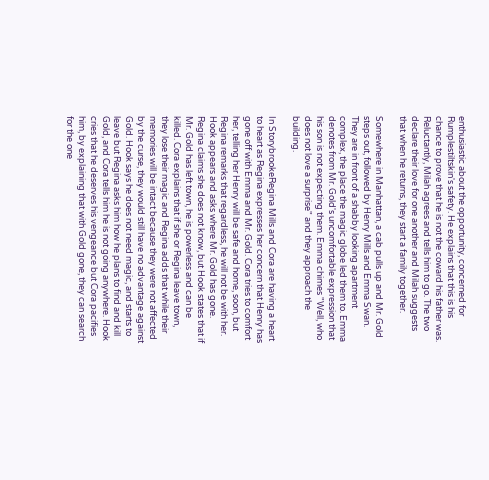enthusiastic about the opportunity, concerned for Rumplestiltskin's safety. He explains that this is his chance to prove that he is not the coward his father was. Reluctantly, Milah agrees and tells him to go. The two declare their love for one another and Milah suggests that when he returns, they start a family together.

Somewhere in Manhattan, a cab pulls up and Mr. Gold steps out, followed by Henry Mills and Emma Swan. They are in front of a shabby looking apartment complex, the place the magic globe led them to. Emma denotes from Mr. Gold's uncomfortable expression that his son is not expecting them. Emma chimes "Well, who does not love a surprise" and they approach the building.

In StorybrookeRegina Mills and Cora are having a heart to heart as Regina expresses her concern that Henry has gone off with Emma and Mr. Gold. Cora tries to comfort her, telling her Henry will be safe and home, soon, but Regina remarks that regardless, he will not be with her. Hook appears and asks where Mr. Gold has gone. Regina claims she does not know, but Hook states that if Mr. Gold has left town, he is powerless and can be killed. Cora explains that if she or Regina leave town, they lose their magic and Regina adds that while their memories will be intact because they were not affected by the curse, they would still have no advantage against Gold. Hook says he does not need magic, and starts to leave but Regina asks him how he plans to find and kill Gold, and Cora tells him he is not going anywhere. Hook cries that he deserves his vengeance but Cora pacifies him, by explaining that with Gold gone, they can search for the one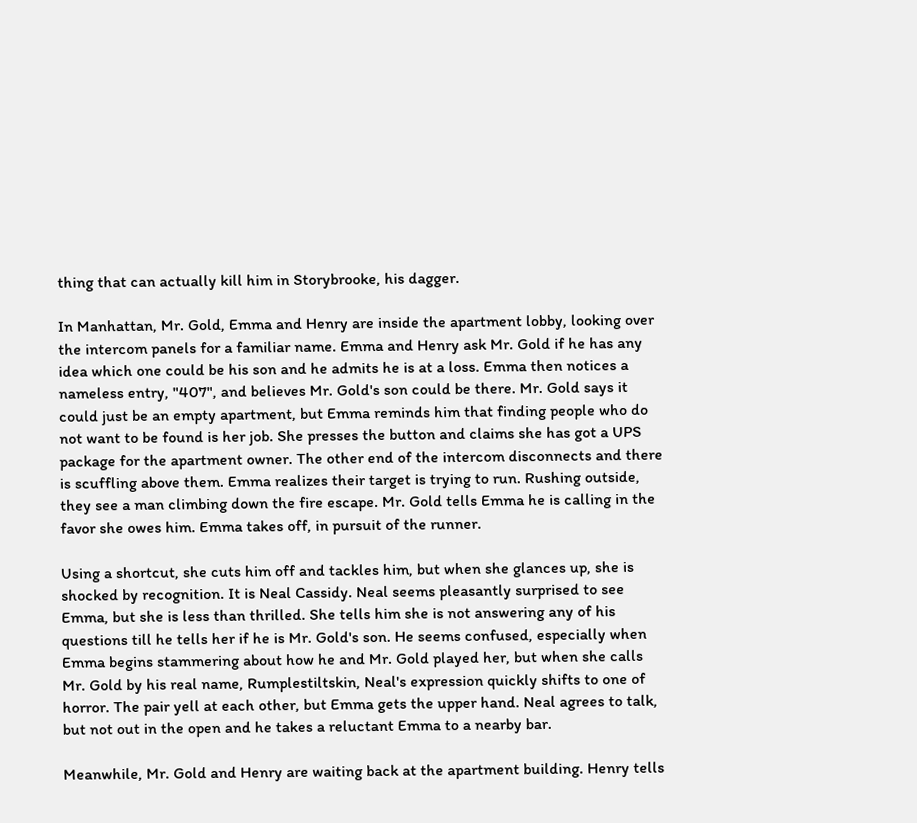thing that can actually kill him in Storybrooke, his dagger.

In Manhattan, Mr. Gold, Emma and Henry are inside the apartment lobby, looking over the intercom panels for a familiar name. Emma and Henry ask Mr. Gold if he has any idea which one could be his son and he admits he is at a loss. Emma then notices a nameless entry, "407", and believes Mr. Gold's son could be there. Mr. Gold says it could just be an empty apartment, but Emma reminds him that finding people who do not want to be found is her job. She presses the button and claims she has got a UPS package for the apartment owner. The other end of the intercom disconnects and there is scuffling above them. Emma realizes their target is trying to run. Rushing outside, they see a man climbing down the fire escape. Mr. Gold tells Emma he is calling in the favor she owes him. Emma takes off, in pursuit of the runner.

Using a shortcut, she cuts him off and tackles him, but when she glances up, she is shocked by recognition. It is Neal Cassidy. Neal seems pleasantly surprised to see Emma, but she is less than thrilled. She tells him she is not answering any of his questions till he tells her if he is Mr. Gold's son. He seems confused, especially when Emma begins stammering about how he and Mr. Gold played her, but when she calls Mr. Gold by his real name, Rumplestiltskin, Neal's expression quickly shifts to one of horror. The pair yell at each other, but Emma gets the upper hand. Neal agrees to talk, but not out in the open and he takes a reluctant Emma to a nearby bar.

Meanwhile, Mr. Gold and Henry are waiting back at the apartment building. Henry tells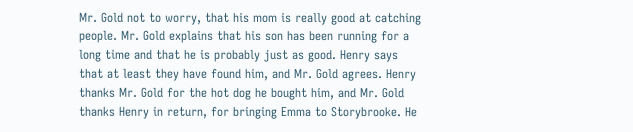Mr. Gold not to worry, that his mom is really good at catching people. Mr. Gold explains that his son has been running for a long time and that he is probably just as good. Henry says that at least they have found him, and Mr. Gold agrees. Henry thanks Mr. Gold for the hot dog he bought him, and Mr. Gold thanks Henry in return, for bringing Emma to Storybrooke. He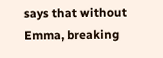says that without Emma, breaking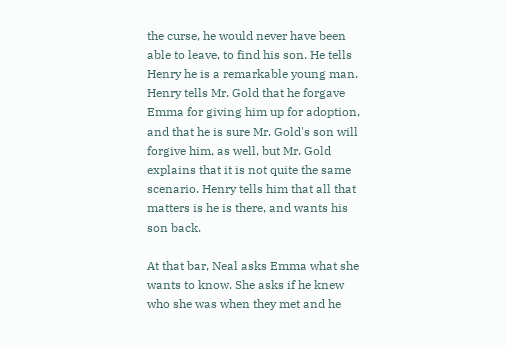the curse, he would never have been able to leave, to find his son. He tells Henry he is a remarkable young man. Henry tells Mr. Gold that he forgave Emma for giving him up for adoption, and that he is sure Mr. Gold's son will forgive him, as well, but Mr. Gold explains that it is not quite the same scenario. Henry tells him that all that matters is he is there, and wants his son back.

At that bar, Neal asks Emma what she wants to know. She asks if he knew who she was when they met and he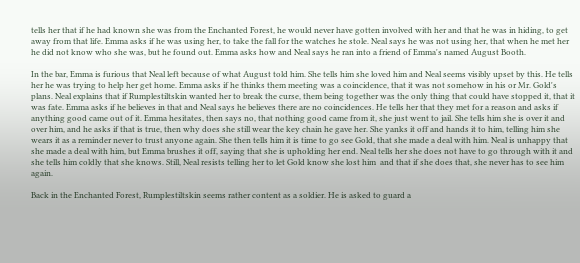tells her that if he had known she was from the Enchanted Forest, he would never have gotten involved with her and that he was in hiding, to get away from that life. Emma asks if he was using her, to take the fall for the watches he stole. Neal says he was not using her, that when he met her he did not know who she was, but he found out. Emma asks how and Neal says he ran into a friend of Emma's named August Booth.

In the bar, Emma is furious that Neal left because of what August told him. She tells him she loved him and Neal seems visibly upset by this. He tells her he was trying to help her get home. Emma asks if he thinks them meeting was a coincidence, that it was not somehow in his or Mr. Gold's plans. Neal explains that if Rumplestiltskin wanted her to break the curse, them being together was the only thing that could have stopped it, that it was fate. Emma asks if he believes in that and Neal says he believes there are no coincidences. He tells her that they met for a reason and asks if anything good came out of it. Emma hesitates, then says no, that nothing good came from it, she just went to jail. She tells him she is over it and over him, and he asks if that is true, then why does she still wear the key chain he gave her. She yanks it off and hands it to him, telling him she wears it as a reminder never to trust anyone again. She then tells him it is time to go see Gold, that she made a deal with him. Neal is unhappy that she made a deal with him, but Emma brushes it off, saying that she is upholding her end. Neal tells her she does not have to go through with it and she tells him coldly that she knows. Still, Neal resists telling her to let Gold know she lost him  and that if she does that, she never has to see him again.

Back in the Enchanted Forest, Rumplestiltskin seems rather content as a soldier. He is asked to guard a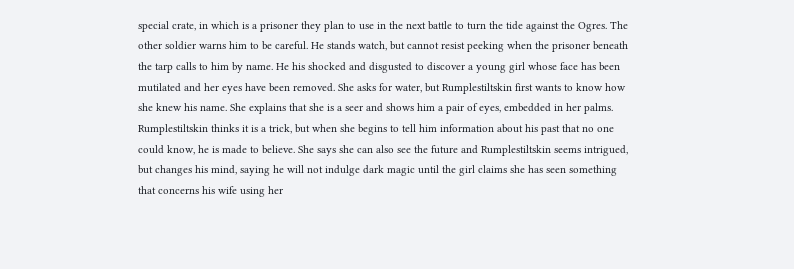special crate, in which is a prisoner they plan to use in the next battle to turn the tide against the Ogres. The other soldier warns him to be careful. He stands watch, but cannot resist peeking when the prisoner beneath the tarp calls to him by name. He his shocked and disgusted to discover a young girl whose face has been mutilated and her eyes have been removed. She asks for water, but Rumplestiltskin first wants to know how she knew his name. She explains that she is a seer and shows him a pair of eyes, embedded in her palms. Rumplestiltskin thinks it is a trick, but when she begins to tell him information about his past that no one could know, he is made to believe. She says she can also see the future and Rumplestiltskin seems intrigued, but changes his mind, saying he will not indulge dark magic until the girl claims she has seen something that concerns his wife using her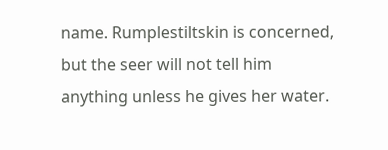name. Rumplestiltskin is concerned, but the seer will not tell him anything unless he gives her water.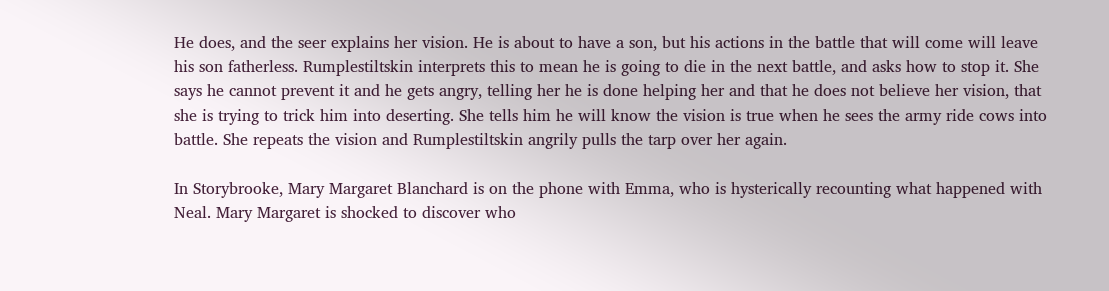He does, and the seer explains her vision. He is about to have a son, but his actions in the battle that will come will leave his son fatherless. Rumplestiltskin interprets this to mean he is going to die in the next battle, and asks how to stop it. She says he cannot prevent it and he gets angry, telling her he is done helping her and that he does not believe her vision, that she is trying to trick him into deserting. She tells him he will know the vision is true when he sees the army ride cows into battle. She repeats the vision and Rumplestiltskin angrily pulls the tarp over her again.

In Storybrooke, Mary Margaret Blanchard is on the phone with Emma, who is hysterically recounting what happened with Neal. Mary Margaret is shocked to discover who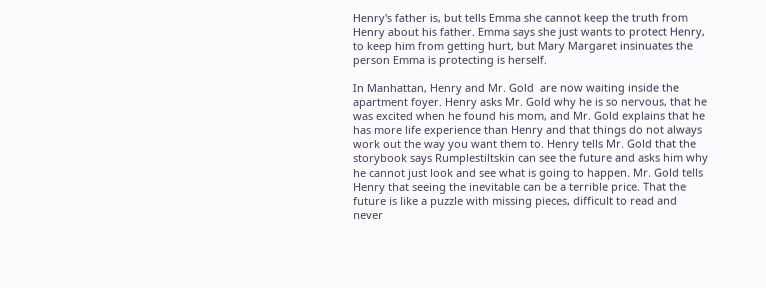Henry's father is, but tells Emma she cannot keep the truth from Henry about his father. Emma says she just wants to protect Henry, to keep him from getting hurt, but Mary Margaret insinuates the person Emma is protecting is herself.

In Manhattan, Henry and Mr. Gold  are now waiting inside the apartment foyer. Henry asks Mr. Gold why he is so nervous, that he was excited when he found his mom, and Mr. Gold explains that he has more life experience than Henry and that things do not always work out the way you want them to. Henry tells Mr. Gold that the storybook says Rumplestiltskin can see the future and asks him why he cannot just look and see what is going to happen. Mr. Gold tells Henry that seeing the inevitable can be a terrible price. That the future is like a puzzle with missing pieces, difficult to read and never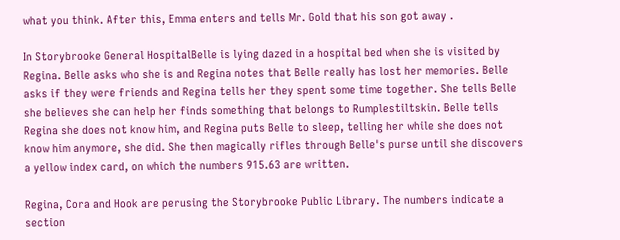what you think. After this, Emma enters and tells Mr. Gold that his son got away .

In Storybrooke General HospitalBelle is lying dazed in a hospital bed when she is visited by Regina. Belle asks who she is and Regina notes that Belle really has lost her memories. Belle asks if they were friends and Regina tells her they spent some time together. She tells Belle she believes she can help her finds something that belongs to Rumplestiltskin. Belle tells Regina she does not know him, and Regina puts Belle to sleep, telling her while she does not know him anymore, she did. She then magically rifles through Belle's purse until she discovers a yellow index card, on which the numbers 915.63 are written.

Regina, Cora and Hook are perusing the Storybrooke Public Library. The numbers indicate a section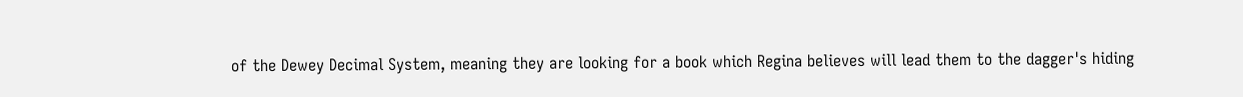of the Dewey Decimal System, meaning they are looking for a book which Regina believes will lead them to the dagger's hiding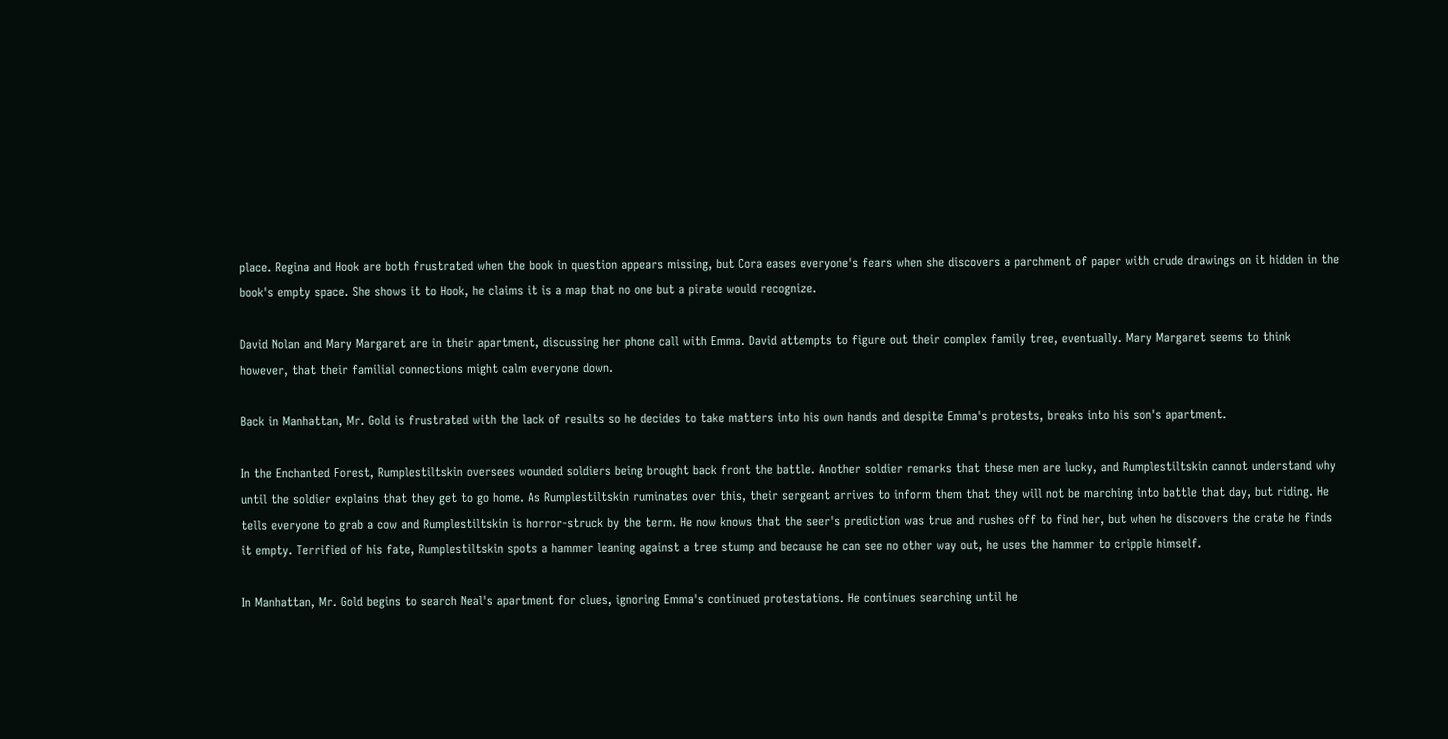place. Regina and Hook are both frustrated when the book in question appears missing, but Cora eases everyone's fears when she discovers a parchment of paper with crude drawings on it hidden in the book's empty space. She shows it to Hook, he claims it is a map that no one but a pirate would recognize.

David Nolan and Mary Margaret are in their apartment, discussing her phone call with Emma. David attempts to figure out their complex family tree, eventually. Mary Margaret seems to think however, that their familial connections might calm everyone down.

Back in Manhattan, Mr. Gold is frustrated with the lack of results so he decides to take matters into his own hands and despite Emma's protests, breaks into his son's apartment.

In the Enchanted Forest, Rumplestiltskin oversees wounded soldiers being brought back front the battle. Another soldier remarks that these men are lucky, and Rumplestiltskin cannot understand why until the soldier explains that they get to go home. As Rumplestiltskin ruminates over this, their sergeant arrives to inform them that they will not be marching into battle that day, but riding. He tells everyone to grab a cow and Rumplestiltskin is horror-struck by the term. He now knows that the seer's prediction was true and rushes off to find her, but when he discovers the crate he finds it empty. Terrified of his fate, Rumplestiltskin spots a hammer leaning against a tree stump and because he can see no other way out, he uses the hammer to cripple himself.

In Manhattan, Mr. Gold begins to search Neal's apartment for clues, ignoring Emma's continued protestations. He continues searching until he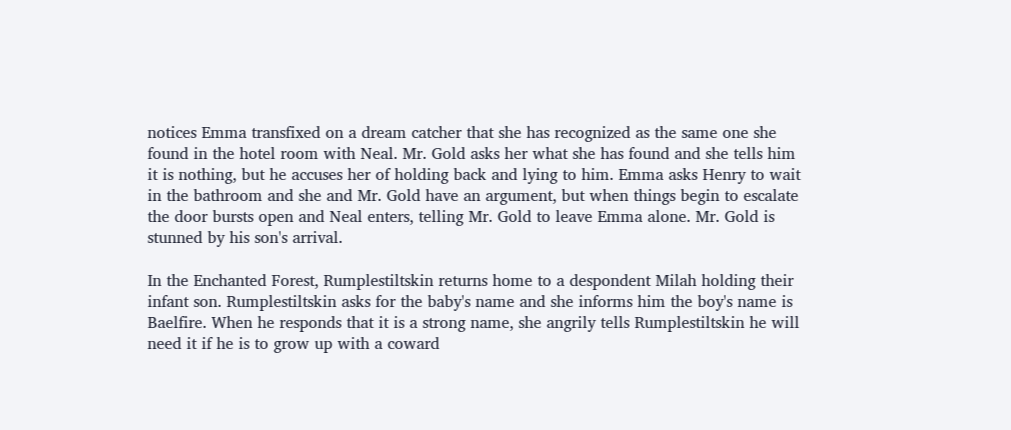notices Emma transfixed on a dream catcher that she has recognized as the same one she found in the hotel room with Neal. Mr. Gold asks her what she has found and she tells him it is nothing, but he accuses her of holding back and lying to him. Emma asks Henry to wait in the bathroom and she and Mr. Gold have an argument, but when things begin to escalate the door bursts open and Neal enters, telling Mr. Gold to leave Emma alone. Mr. Gold is stunned by his son's arrival.

In the Enchanted Forest, Rumplestiltskin returns home to a despondent Milah holding their infant son. Rumplestiltskin asks for the baby's name and she informs him the boy's name is Baelfire. When he responds that it is a strong name, she angrily tells Rumplestiltskin he will need it if he is to grow up with a coward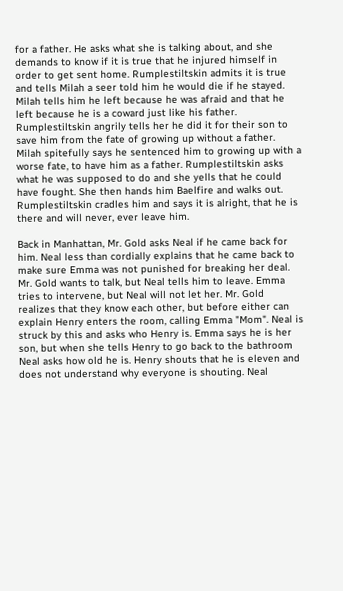for a father. He asks what she is talking about, and she demands to know if it is true that he injured himself in order to get sent home. Rumplestiltskin admits it is true and tells Milah a seer told him he would die if he stayed. Milah tells him he left because he was afraid and that he left because he is a coward just like his father. Rumplestiltskin angrily tells her he did it for their son to save him from the fate of growing up without a father. Milah spitefully says he sentenced him to growing up with a worse fate, to have him as a father. Rumplestiltskin asks what he was supposed to do and she yells that he could have fought. She then hands him Baelfire and walks out. Rumplestiltskin cradles him and says it is alright, that he is there and will never, ever leave him.

Back in Manhattan, Mr. Gold asks Neal if he came back for him. Neal less than cordially explains that he came back to make sure Emma was not punished for breaking her deal. Mr. Gold wants to talk, but Neal tells him to leave. Emma tries to intervene, but Neal will not let her. Mr. Gold realizes that they know each other, but before either can explain Henry enters the room, calling Emma "Mom". Neal is struck by this and asks who Henry is. Emma says he is her son, but when she tells Henry to go back to the bathroom Neal asks how old he is. Henry shouts that he is eleven and does not understand why everyone is shouting. Neal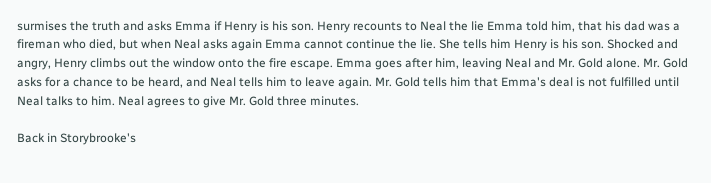surmises the truth and asks Emma if Henry is his son. Henry recounts to Neal the lie Emma told him, that his dad was a fireman who died, but when Neal asks again Emma cannot continue the lie. She tells him Henry is his son. Shocked and angry, Henry climbs out the window onto the fire escape. Emma goes after him, leaving Neal and Mr. Gold alone. Mr. Gold asks for a chance to be heard, and Neal tells him to leave again. Mr. Gold tells him that Emma's deal is not fulfilled until Neal talks to him. Neal agrees to give Mr. Gold three minutes.

Back in Storybrooke's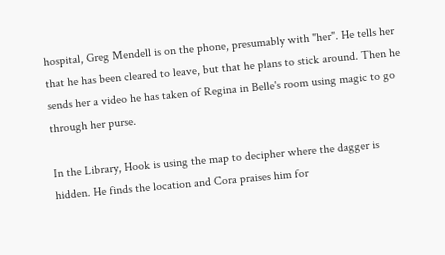hospital, Greg Mendell is on the phone, presumably with "her". He tells her that he has been cleared to leave, but that he plans to stick around. Then he sends her a video he has taken of Regina in Belle's room using magic to go through her purse.

In the Library, Hook is using the map to decipher where the dagger is hidden. He finds the location and Cora praises him for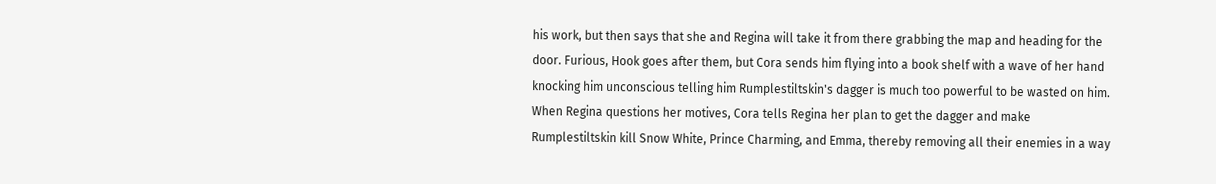his work, but then says that she and Regina will take it from there grabbing the map and heading for the door. Furious, Hook goes after them, but Cora sends him flying into a book shelf with a wave of her hand knocking him unconscious telling him Rumplestiltskin's dagger is much too powerful to be wasted on him. When Regina questions her motives, Cora tells Regina her plan to get the dagger and make Rumplestiltskin kill Snow White, Prince Charming, and Emma, thereby removing all their enemies in a way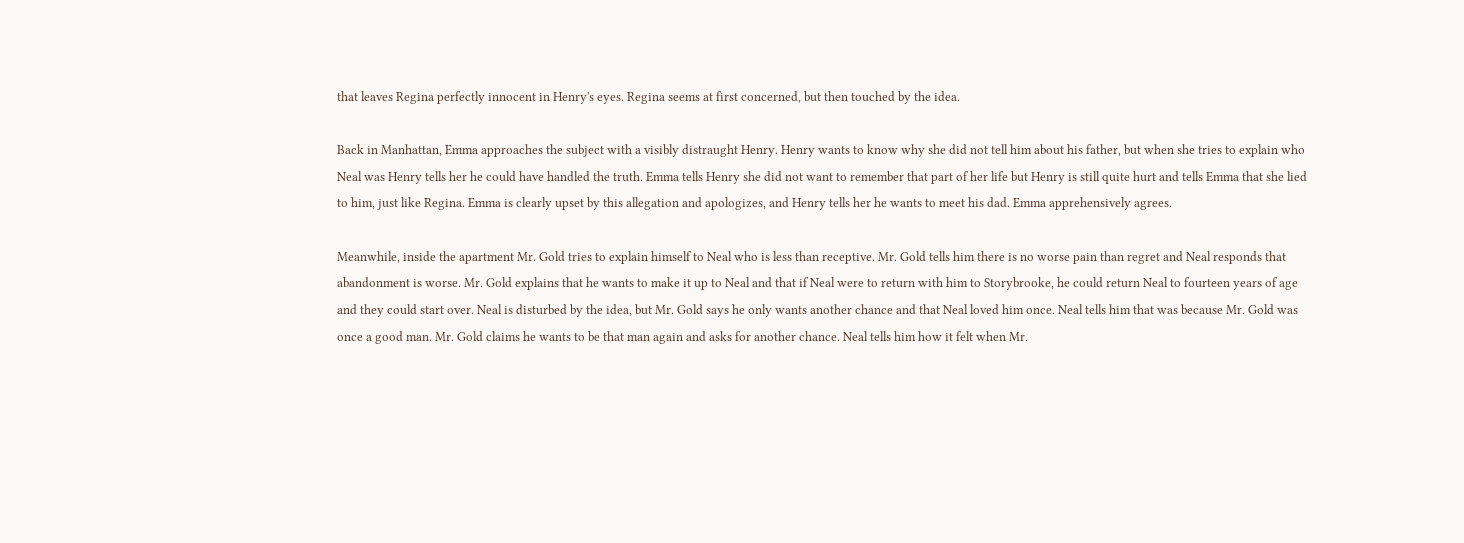that leaves Regina perfectly innocent in Henry's eyes. Regina seems at first concerned, but then touched by the idea.

Back in Manhattan, Emma approaches the subject with a visibly distraught Henry. Henry wants to know why she did not tell him about his father, but when she tries to explain who Neal was Henry tells her he could have handled the truth. Emma tells Henry she did not want to remember that part of her life but Henry is still quite hurt and tells Emma that she lied to him, just like Regina. Emma is clearly upset by this allegation and apologizes, and Henry tells her he wants to meet his dad. Emma apprehensively agrees.

Meanwhile, inside the apartment Mr. Gold tries to explain himself to Neal who is less than receptive. Mr. Gold tells him there is no worse pain than regret and Neal responds that abandonment is worse. Mr. Gold explains that he wants to make it up to Neal and that if Neal were to return with him to Storybrooke, he could return Neal to fourteen years of age and they could start over. Neal is disturbed by the idea, but Mr. Gold says he only wants another chance and that Neal loved him once. Neal tells him that was because Mr. Gold was once a good man. Mr. Gold claims he wants to be that man again and asks for another chance. Neal tells him how it felt when Mr.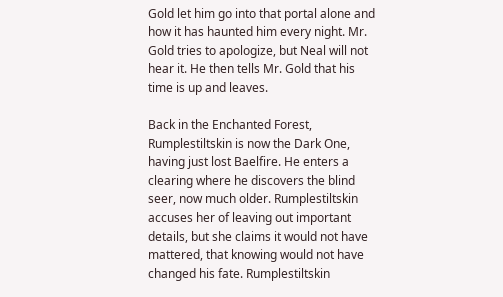Gold let him go into that portal alone and how it has haunted him every night. Mr. Gold tries to apologize, but Neal will not hear it. He then tells Mr. Gold that his time is up and leaves.

Back in the Enchanted Forest, Rumplestiltskin is now the Dark One, having just lost Baelfire. He enters a clearing where he discovers the blind seer, now much older. Rumplestiltskin accuses her of leaving out important details, but she claims it would not have mattered, that knowing would not have changed his fate. Rumplestiltskin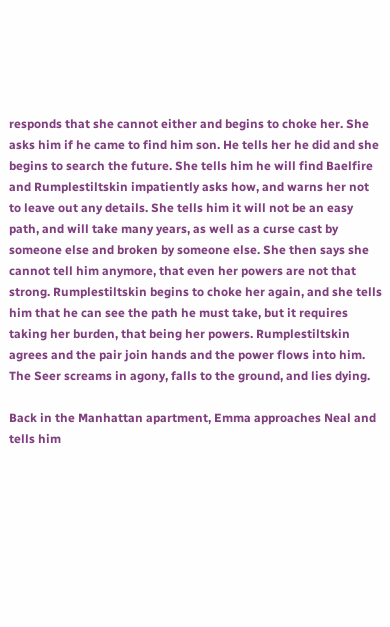responds that she cannot either and begins to choke her. She asks him if he came to find him son. He tells her he did and she begins to search the future. She tells him he will find Baelfire and Rumplestiltskin impatiently asks how, and warns her not to leave out any details. She tells him it will not be an easy path, and will take many years, as well as a curse cast by someone else and broken by someone else. She then says she cannot tell him anymore, that even her powers are not that strong. Rumplestiltskin begins to choke her again, and she tells him that he can see the path he must take, but it requires taking her burden, that being her powers. Rumplestiltskin agrees and the pair join hands and the power flows into him. The Seer screams in agony, falls to the ground, and lies dying.

Back in the Manhattan apartment, Emma approaches Neal and tells him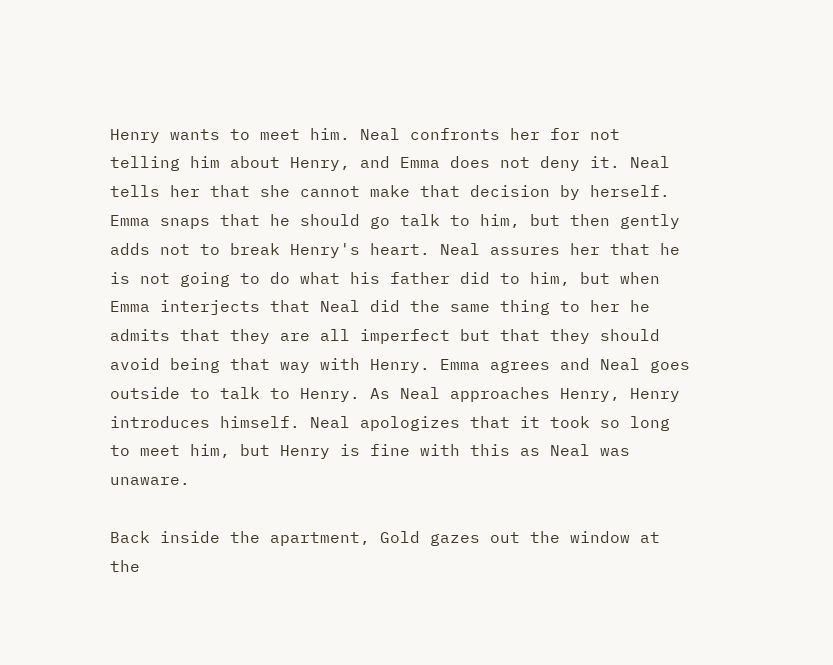Henry wants to meet him. Neal confronts her for not telling him about Henry, and Emma does not deny it. Neal tells her that she cannot make that decision by herself. Emma snaps that he should go talk to him, but then gently adds not to break Henry's heart. Neal assures her that he is not going to do what his father did to him, but when Emma interjects that Neal did the same thing to her he admits that they are all imperfect but that they should avoid being that way with Henry. Emma agrees and Neal goes outside to talk to Henry. As Neal approaches Henry, Henry introduces himself. Neal apologizes that it took so long to meet him, but Henry is fine with this as Neal was unaware.

Back inside the apartment, Gold gazes out the window at the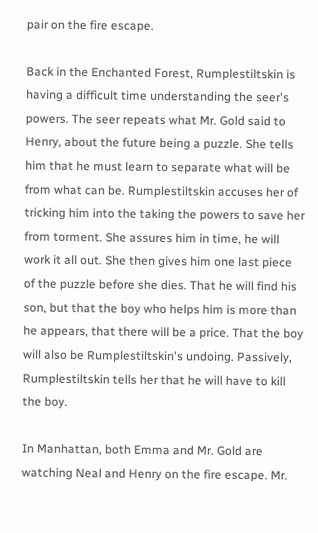pair on the fire escape.

Back in the Enchanted Forest, Rumplestiltskin is having a difficult time understanding the seer's powers. The seer repeats what Mr. Gold said to Henry, about the future being a puzzle. She tells him that he must learn to separate what will be from what can be. Rumplestiltskin accuses her of tricking him into the taking the powers to save her from torment. She assures him in time, he will work it all out. She then gives him one last piece of the puzzle before she dies. That he will find his son, but that the boy who helps him is more than he appears, that there will be a price. That the boy will also be Rumplestiltskin's undoing. Passively, Rumplestiltskin tells her that he will have to kill the boy.

In Manhattan, both Emma and Mr. Gold are watching Neal and Henry on the fire escape. Mr.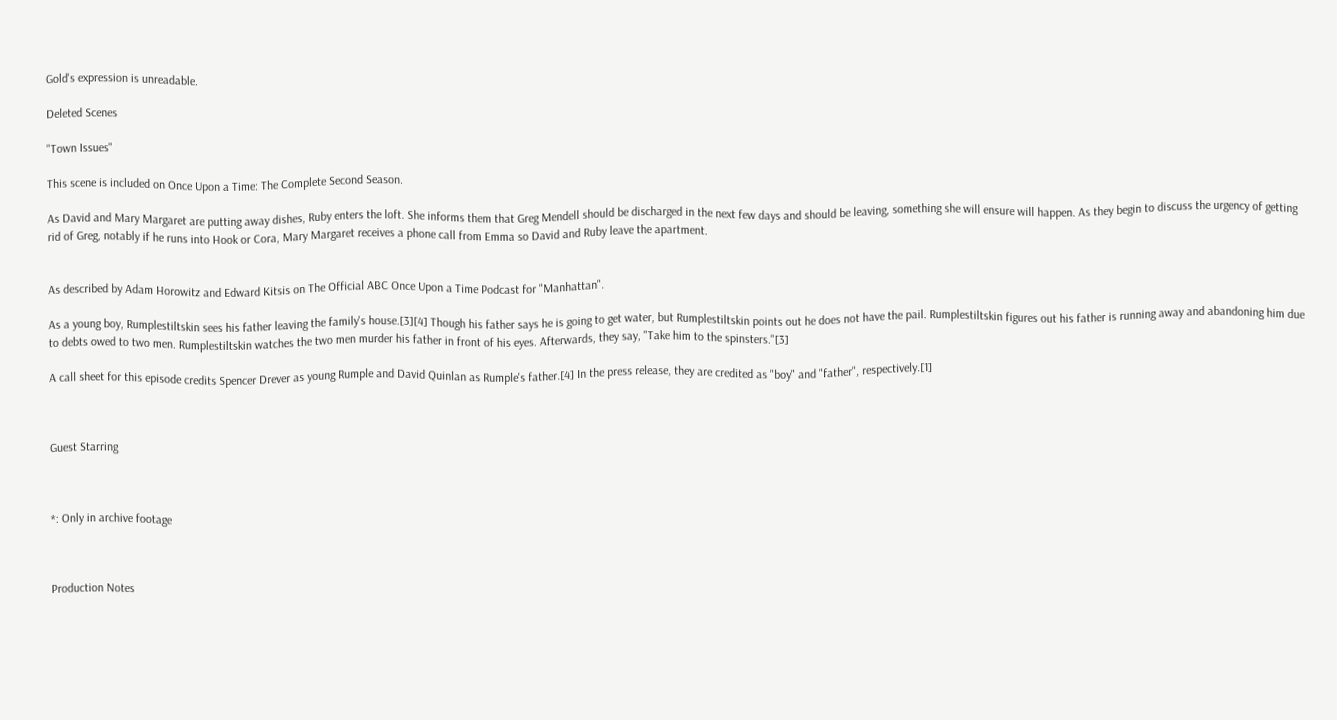Gold's expression is unreadable.

Deleted Scenes

"Town Issues"

This scene is included on Once Upon a Time: The Complete Second Season.

As David and Mary Margaret are putting away dishes, Ruby enters the loft. She informs them that Greg Mendell should be discharged in the next few days and should be leaving, something she will ensure will happen. As they begin to discuss the urgency of getting rid of Greg, notably if he runs into Hook or Cora, Mary Margaret receives a phone call from Emma so David and Ruby leave the apartment.


As described by Adam Horowitz and Edward Kitsis on The Official ABC Once Upon a Time Podcast for "Manhattan".

As a young boy, Rumplestiltskin sees his father leaving the family's house.[3][4] Though his father says he is going to get water, but Rumplestiltskin points out he does not have the pail. Rumplestiltskin figures out his father is running away and abandoning him due to debts owed to two men. Rumplestiltskin watches the two men murder his father in front of his eyes. Afterwards, they say, "Take him to the spinsters."[3]

A call sheet for this episode credits Spencer Drever as young Rumple and David Quinlan as Rumple's father.[4] In the press release, they are credited as "boy" and "father", respectively.[1]



Guest Starring



*: Only in archive footage



Production Notes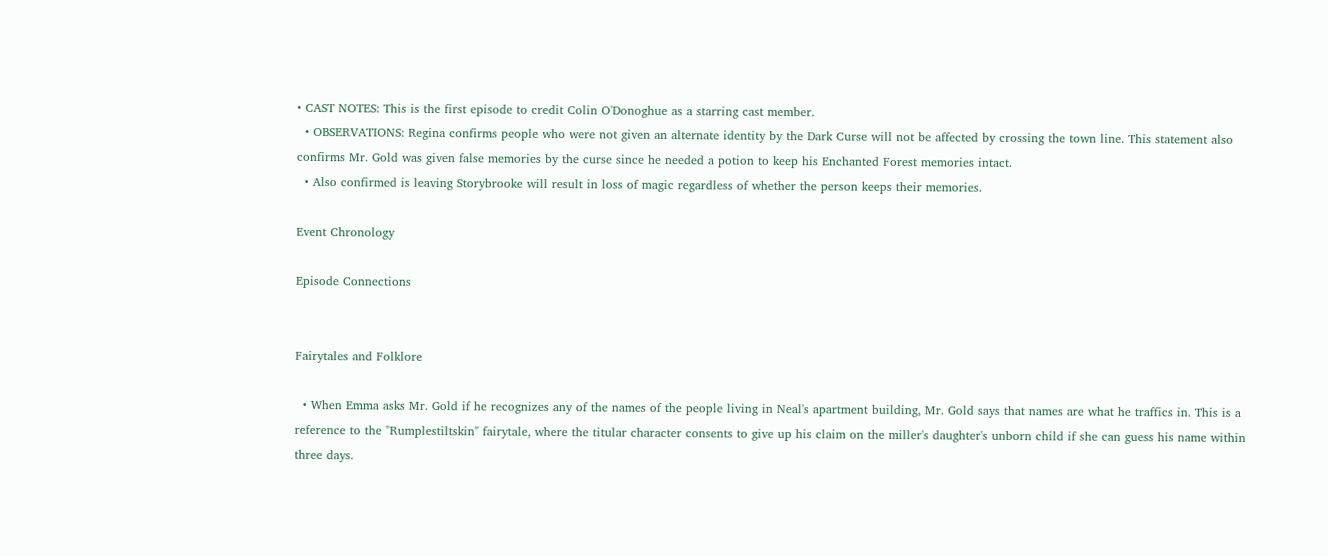• CAST NOTES: This is the first episode to credit Colin O'Donoghue as a starring cast member.
  • OBSERVATIONS: Regina confirms people who were not given an alternate identity by the Dark Curse will not be affected by crossing the town line. This statement also confirms Mr. Gold was given false memories by the curse since he needed a potion to keep his Enchanted Forest memories intact.
  • Also confirmed is leaving Storybrooke will result in loss of magic regardless of whether the person keeps their memories.

Event Chronology

Episode Connections


Fairytales and Folklore

  • When Emma asks Mr. Gold if he recognizes any of the names of the people living in Neal's apartment building, Mr. Gold says that names are what he traffics in. This is a reference to the "Rumplestiltskin" fairytale, where the titular character consents to give up his claim on the miller's daughter's unborn child if she can guess his name within three days.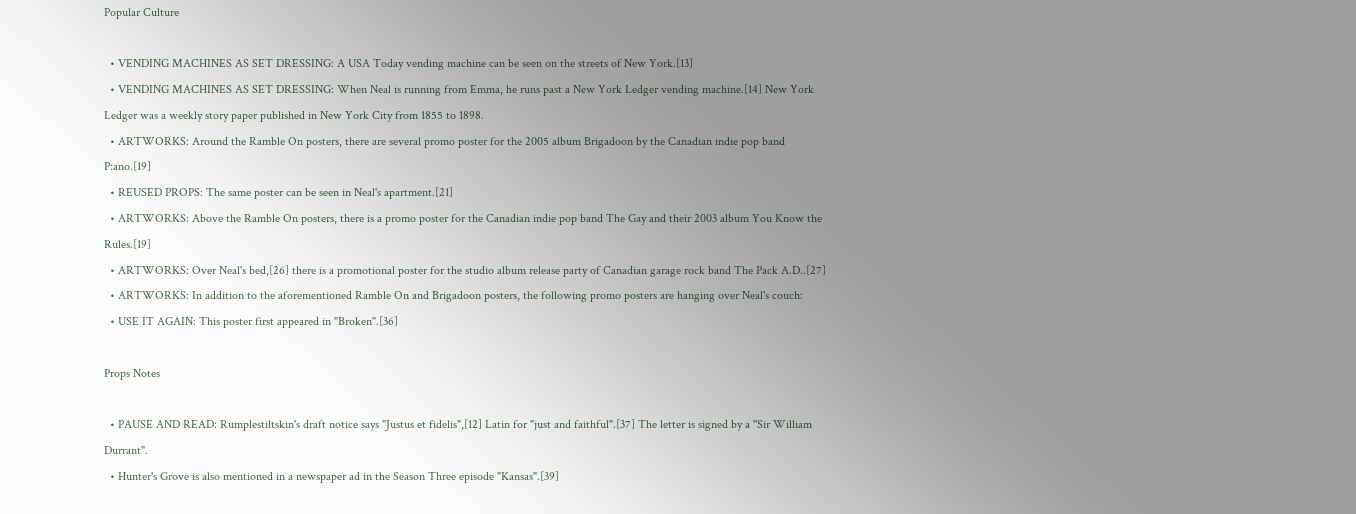Popular Culture

  • VENDING MACHINES AS SET DRESSING: A USA Today vending machine can be seen on the streets of New York.[13]
  • VENDING MACHINES AS SET DRESSING: When Neal is running from Emma, he runs past a New York Ledger vending machine.[14] New York Ledger was a weekly story paper published in New York City from 1855 to 1898.
  • ARTWORKS: Around the Ramble On posters, there are several promo poster for the 2005 album Brigadoon by the Canadian indie pop band P:ano.[19]
  • REUSED PROPS: The same poster can be seen in Neal's apartment.[21]
  • ARTWORKS: Above the Ramble On posters, there is a promo poster for the Canadian indie pop band The Gay and their 2003 album You Know the Rules.[19]
  • ARTWORKS: Over Neal's bed,[26] there is a promotional poster for the studio album release party of Canadian garage rock band The Pack A.D..[27]
  • ARTWORKS: In addition to the aforementioned Ramble On and Brigadoon posters, the following promo posters are hanging over Neal's couch:
  • USE IT AGAIN: This poster first appeared in "Broken".[36]

Props Notes

  • PAUSE AND READ: Rumplestiltskin's draft notice says "Justus et fidelis",[12] Latin for "just and faithful".[37] The letter is signed by a "Sir William Durrant".
  • Hunter's Grove is also mentioned in a newspaper ad in the Season Three episode "Kansas".[39]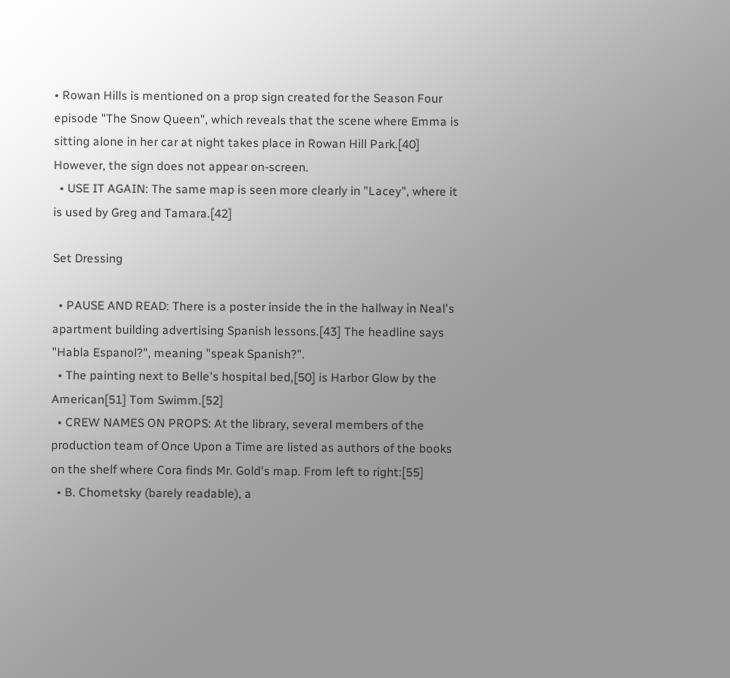• Rowan Hills is mentioned on a prop sign created for the Season Four episode "The Snow Queen", which reveals that the scene where Emma is sitting alone in her car at night takes place in Rowan Hill Park.[40] However, the sign does not appear on-screen.
  • USE IT AGAIN: The same map is seen more clearly in "Lacey", where it is used by Greg and Tamara.[42]

Set Dressing

  • PAUSE AND READ: There is a poster inside the in the hallway in Neal's apartment building advertising Spanish lessons.[43] The headline says "Habla Espanol?", meaning "speak Spanish?".
  • The painting next to Belle's hospital bed,[50] is Harbor Glow by the American[51] Tom Swimm.[52]
  • CREW NAMES ON PROPS: At the library, several members of the production team of Once Upon a Time are listed as authors of the books on the shelf where Cora finds Mr. Gold's map. From left to right:[55]
  • B. Chometsky (barely readable), a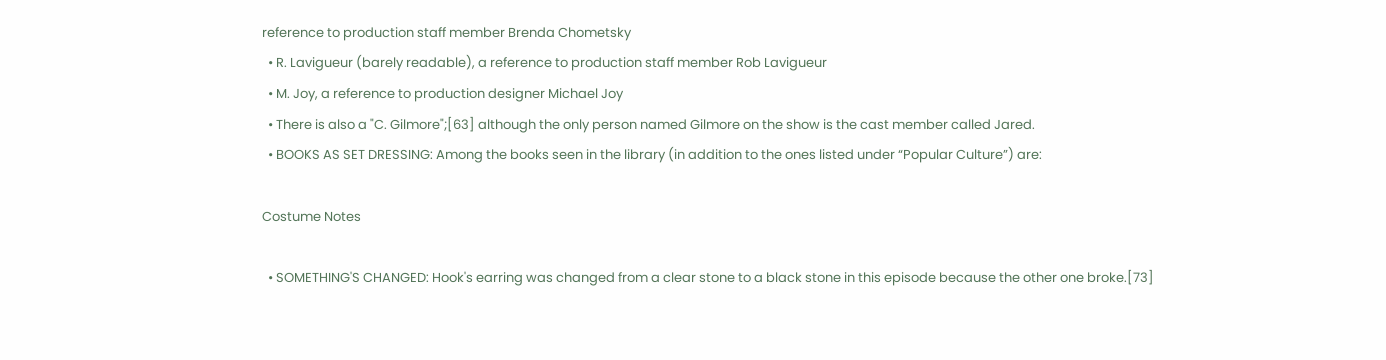reference to production staff member Brenda Chometsky
  • R. Lavigueur (barely readable), a reference to production staff member Rob Lavigueur
  • M. Joy, a reference to production designer Michael Joy
  • There is also a "C. Gilmore";[63] although the only person named Gilmore on the show is the cast member called Jared.
  • BOOKS AS SET DRESSING: Among the books seen in the library (in addition to the ones listed under “Popular Culture”) are:

Costume Notes

  • SOMETHING'S CHANGED: Hook's earring was changed from a clear stone to a black stone in this episode because the other one broke.[73]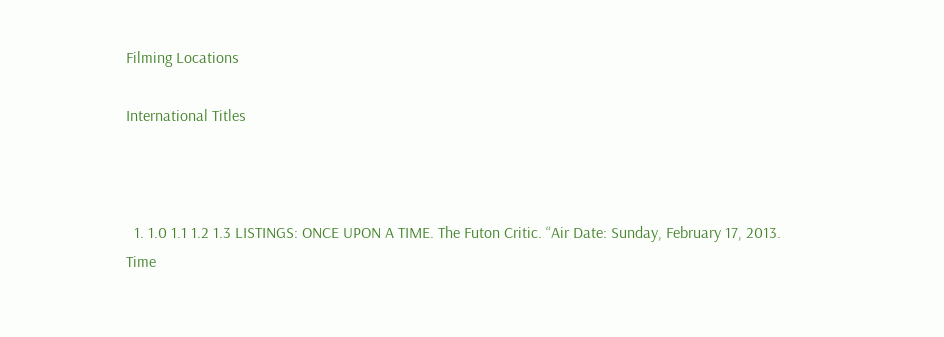Filming Locations

International Titles



  1. 1.0 1.1 1.2 1.3 LISTINGS: ONCE UPON A TIME. The Futon Critic. “Air Date: Sunday, February 17, 2013. Time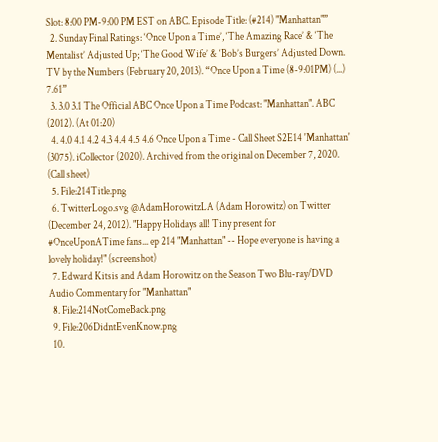Slot: 8:00 PM-9:00 PM EST on ABC. Episode Title: (#214) "Manhattan"”
  2. Sunday Final Ratings: ‘Once Upon a Time’, ‘The Amazing Race’ & ‘The Mentalist’ Adjusted Up; ‘The Good Wife’ & ‘Bob’s Burgers’ Adjusted Down. TV by the Numbers (February 20, 2013). “Once Upon a Time (8-9:01PM) (...) 7.61”
  3. 3.0 3.1 The Official ABC Once Upon a Time Podcast: "Manhattan". ABC (2012). (At 01:20)
  4. 4.0 4.1 4.2 4.3 4.4 4.5 4.6 Once Upon a Time - Call Sheet S2E14 'Manhattan' (3075). iCollector (2020). Archived from the original on December 7, 2020. (Call sheet)
  5. File:214Title.png
  6. TwitterLogo.svg @AdamHorowitzLA (Adam Horowitz) on Twitter (December 24, 2012). "Happy Holidays all! Tiny present for #OnceUponATime fans... ep 214 "Manhattan" -- Hope everyone is having a lovely holiday!" (screenshot)
  7. Edward Kitsis and Adam Horowitz on the Season Two Blu-ray/DVD Audio Commentary for "Manhattan"
  8. File:214NotComeBack.png
  9. File:206DidntEvenKnow.png
  10.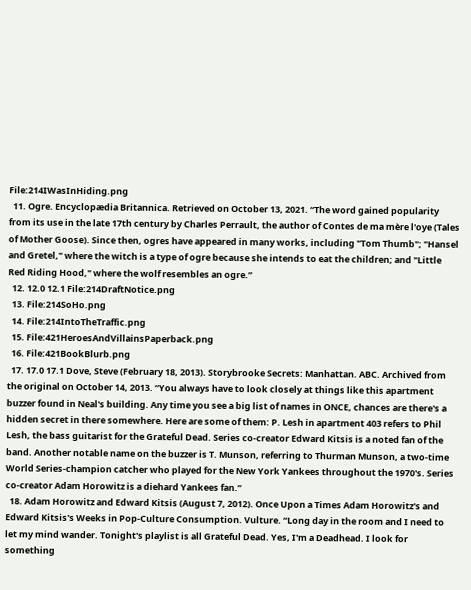File:214IWasInHiding.png
  11. Ogre. Encyclopædia Britannica. Retrieved on October 13, 2021. “The word gained popularity from its use in the late 17th century by Charles Perrault, the author of Contes de ma mère l'oye (Tales of Mother Goose). Since then, ogres have appeared in many works, including "Tom Thumb"; "Hansel and Gretel," where the witch is a type of ogre because she intends to eat the children; and "Little Red Riding Hood," where the wolf resembles an ogre.”
  12. 12.0 12.1 File:214DraftNotice.png
  13. File:214SoHo.png
  14. File:214IntoTheTraffic.png
  15. File:421HeroesAndVillainsPaperback.png
  16. File:421BookBlurb.png
  17. 17.0 17.1 Dove, Steve (February 18, 2013). Storybrooke Secrets: Manhattan. ABC. Archived from the original on October 14, 2013. “You always have to look closely at things like this apartment buzzer found in Neal's building. Any time you see a big list of names in ONCE, chances are there's a hidden secret in there somewhere. Here are some of them: P. Lesh in apartment 403 refers to Phil Lesh, the bass guitarist for the Grateful Dead. Series co-creator Edward Kitsis is a noted fan of the band. Another notable name on the buzzer is T. Munson, referring to Thurman Munson, a two-time World Series-champion catcher who played for the New York Yankees throughout the 1970's. Series co-creator Adam Horowitz is a diehard Yankees fan.”
  18. Adam Horowitz and Edward Kitsis (August 7, 2012). Once Upon a Times Adam Horowitz's and Edward Kitsis's Weeks in Pop-Culture Consumption. Vulture. “Long day in the room and I need to let my mind wander. Tonight's playlist is all Grateful Dead. Yes, I'm a Deadhead. I look for something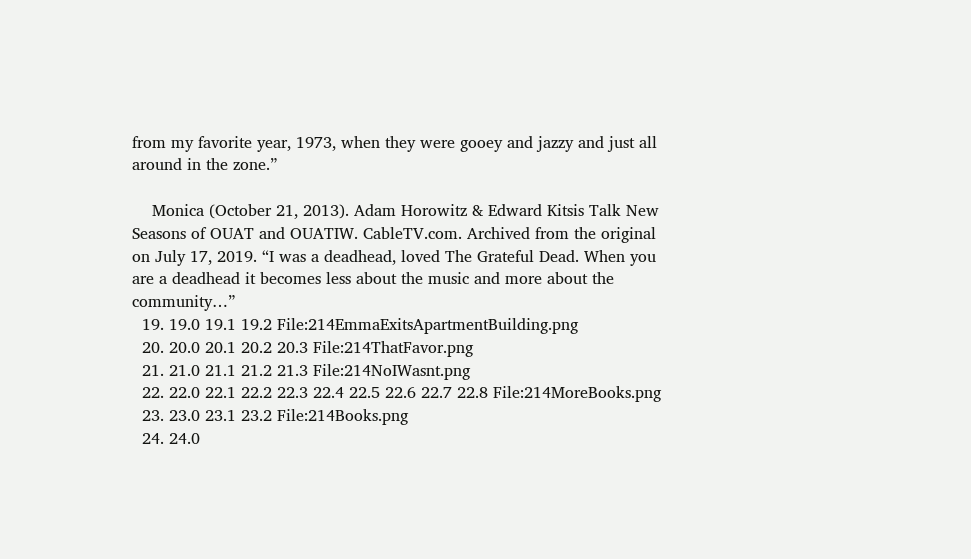from my favorite year, 1973, when they were gooey and jazzy and just all around in the zone.”

    Monica (October 21, 2013). Adam Horowitz & Edward Kitsis Talk New Seasons of OUAT and OUATIW. CableTV.com. Archived from the original on July 17, 2019. “I was a deadhead, loved The Grateful Dead. When you are a deadhead it becomes less about the music and more about the community…”
  19. 19.0 19.1 19.2 File:214EmmaExitsApartmentBuilding.png
  20. 20.0 20.1 20.2 20.3 File:214ThatFavor.png
  21. 21.0 21.1 21.2 21.3 File:214NoIWasnt.png
  22. 22.0 22.1 22.2 22.3 22.4 22.5 22.6 22.7 22.8 File:214MoreBooks.png
  23. 23.0 23.1 23.2 File:214Books.png
  24. 24.0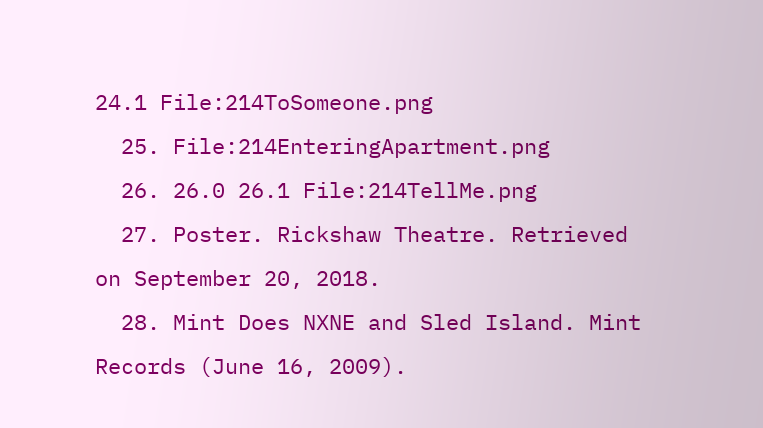24.1 File:214ToSomeone.png
  25. File:214EnteringApartment.png
  26. 26.0 26.1 File:214TellMe.png
  27. Poster. Rickshaw Theatre. Retrieved on September 20, 2018.
  28. Mint Does NXNE and Sled Island. Mint Records (June 16, 2009).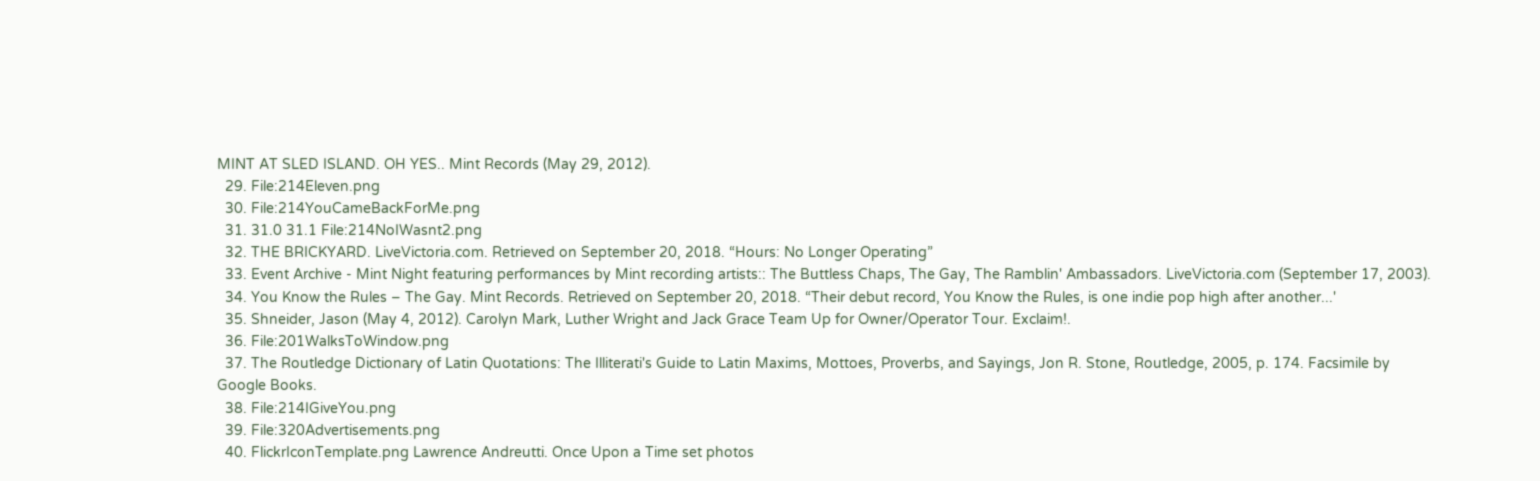MINT AT SLED ISLAND. OH YES.. Mint Records (May 29, 2012).
  29. File:214Eleven.png
  30. File:214YouCameBackForMe.png
  31. 31.0 31.1 File:214NoIWasnt2.png
  32. THE BRICKYARD. LiveVictoria.com. Retrieved on September 20, 2018. “Hours: No Longer Operating”
  33. Event Archive - Mint Night featuring performances by Mint recording artists:: The Buttless Chaps, The Gay, The Ramblin' Ambassadors. LiveVictoria.com (September 17, 2003).
  34. You Know the Rules – The Gay. Mint Records. Retrieved on September 20, 2018. “Their debut record, You Know the Rules, is one indie pop high after another...'
  35. Shneider, Jason (May 4, 2012). Carolyn Mark, Luther Wright and Jack Grace Team Up for Owner/Operator Tour. Exclaim!.
  36. File:201WalksToWindow.png
  37. The Routledge Dictionary of Latin Quotations: The Illiterati's Guide to Latin Maxims, Mottoes, Proverbs, and Sayings, Jon R. Stone, Routledge, 2005, p. 174. Facsimile by Google Books.
  38. File:214IGiveYou.png
  39. File:320Advertisements.png
  40. FlickrIconTemplate.png Lawrence Andreutti. Once Upon a Time set photos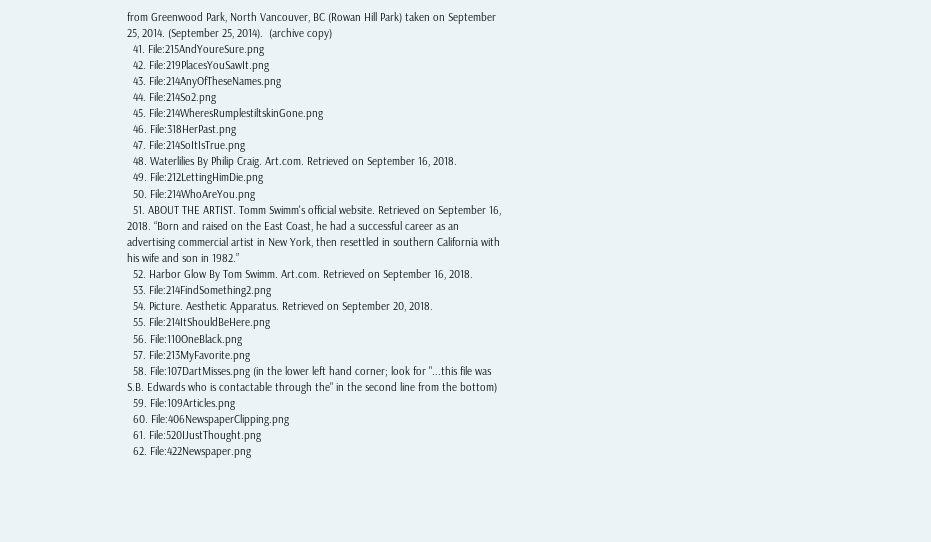from Greenwood Park, North Vancouver, BC (Rowan Hill Park) taken on September 25, 2014. (September 25, 2014).  (archive copy)
  41. File:215AndYoureSure.png
  42. File:219PlacesYouSawIt.png
  43. File:214AnyOfTheseNames.png
  44. File:214So2.png
  45. File:214WheresRumplestiltskinGone.png
  46. File:318HerPast.png
  47. File:214SoItIsTrue.png
  48. Waterlilies By Philip Craig. Art.com. Retrieved on September 16, 2018.
  49. File:212LettingHimDie.png
  50. File:214WhoAreYou.png
  51. ABOUT THE ARTIST. Tomm Swimm's official website. Retrieved on September 16, 2018. “Born and raised on the East Coast, he had a successful career as an advertising commercial artist in New York, then resettled in southern California with his wife and son in 1982.”
  52. Harbor Glow By Tom Swimm. Art.com. Retrieved on September 16, 2018.
  53. File:214FindSomething2.png
  54. Picture. Aesthetic Apparatus. Retrieved on September 20, 2018.
  55. File:214ItShouldBeHere.png
  56. File:110OneBlack.png
  57. File:213MyFavorite.png
  58. File:107DartMisses.png (in the lower left hand corner; look for "...this file was S.B. Edwards who is contactable through the" in the second line from the bottom)
  59. File:109Articles.png
  60. File:406NewspaperClipping.png
  61. File:520IJustThought.png
  62. File:422Newspaper.png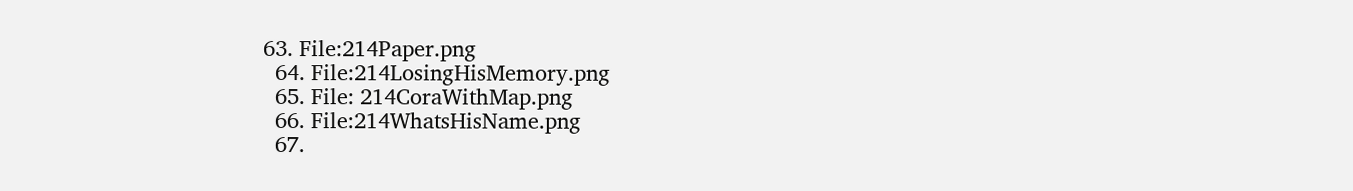63. File:214Paper.png
  64. File:214LosingHisMemory.png
  65. File: 214CoraWithMap.png
  66. File:214WhatsHisName.png
  67.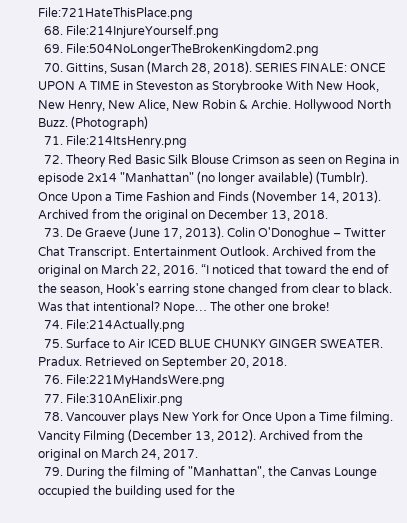File:721HateThisPlace.png
  68. File:214InjureYourself.png
  69. File:504NoLongerTheBrokenKingdom2.png
  70. Gittins, Susan (March 28, 2018). SERIES FINALE: ONCE UPON A TIME in Steveston as Storybrooke With New Hook, New Henry, New Alice, New Robin & Archie. Hollywood North Buzz. (Photograph)
  71. File:214ItsHenry.png
  72. Theory Red Basic Silk Blouse Crimson as seen on Regina in episode 2x14 "Manhattan" (no longer available) (Tumblr). Once Upon a Time Fashion and Finds (November 14, 2013). Archived from the original on December 13, 2018.
  73. De Graeve (June 17, 2013). Colin O'Donoghue – Twitter Chat Transcript. Entertainment Outlook. Archived from the original on March 22, 2016. “I noticed that toward the end of the season, Hook's earring stone changed from clear to black. Was that intentional? Nope… The other one broke!
  74. File:214Actually.png
  75. Surface to Air ICED BLUE CHUNKY GINGER SWEATER. Pradux. Retrieved on September 20, 2018.
  76. File:221MyHandsWere.png
  77. File:310AnElixir.png
  78. Vancouver plays New York for Once Upon a Time filming. Vancity Filming (December 13, 2012). Archived from the original on March 24, 2017.
  79. During the filming of "Manhattan", the Canvas Lounge occupied the building used for the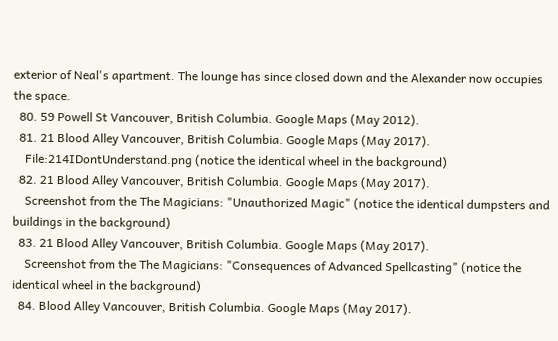exterior of Neal's apartment. The lounge has since closed down and the Alexander now occupies the space.
  80. 59 Powell St Vancouver, British Columbia. Google Maps (May 2012).
  81. 21 Blood Alley Vancouver, British Columbia. Google Maps (May 2017).
    File:214IDontUnderstand.png (notice the identical wheel in the background)
  82. 21 Blood Alley Vancouver, British Columbia. Google Maps (May 2017).
    Screenshot from the The Magicians: "Unauthorized Magic" (notice the identical dumpsters and buildings in the background)
  83. 21 Blood Alley Vancouver, British Columbia. Google Maps (May 2017).
    Screenshot from the The Magicians: "Consequences of Advanced Spellcasting" (notice the identical wheel in the background)
  84. Blood Alley Vancouver, British Columbia. Google Maps (May 2017).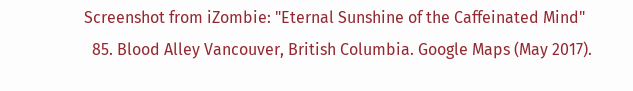Screenshot from iZombie: "Eternal Sunshine of the Caffeinated Mind"
  85. Blood Alley Vancouver, British Columbia. Google Maps (May 2017).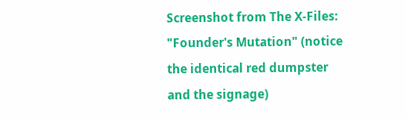Screenshot from The X-Files: "Founder's Mutation" (notice the identical red dumpster and the signage)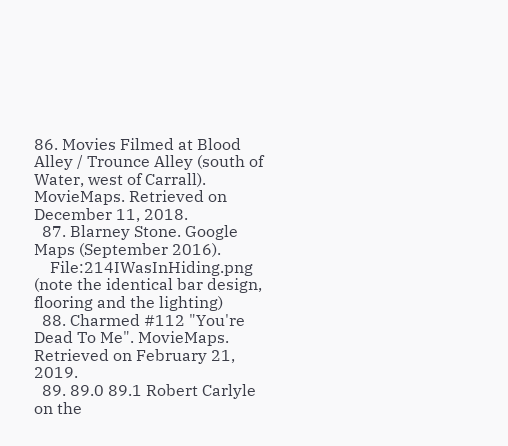86. Movies Filmed at Blood Alley / Trounce Alley (south of Water, west of Carrall). MovieMaps. Retrieved on December 11, 2018.
  87. Blarney Stone. Google Maps (September 2016).
    File:214IWasInHiding.png (note the identical bar design, flooring and the lighting)
  88. Charmed #112 "You're Dead To Me". MovieMaps. Retrieved on February 21, 2019.
  89. 89.0 89.1 Robert Carlyle on the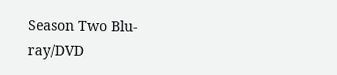Season Two Blu-ray/DVD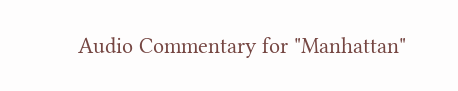Audio Commentary for "Manhattan"